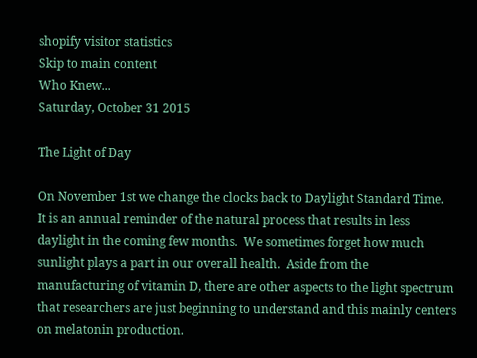shopify visitor statistics
Skip to main content
Who Knew...
Saturday, October 31 2015

The Light of Day

On November 1st we change the clocks back to Daylight Standard Time.  It is an annual reminder of the natural process that results in less daylight in the coming few months.  We sometimes forget how much sunlight plays a part in our overall health.  Aside from the manufacturing of vitamin D, there are other aspects to the light spectrum that researchers are just beginning to understand and this mainly centers on melatonin production.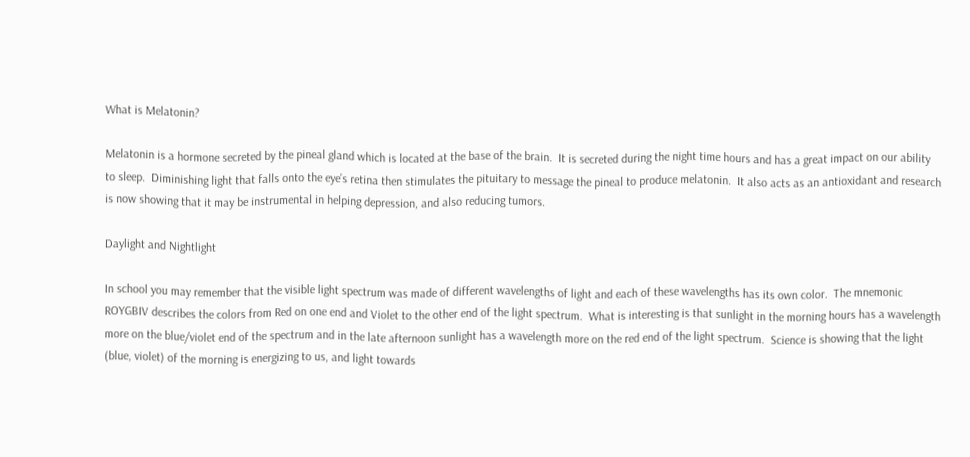What is Melatonin?

Melatonin is a hormone secreted by the pineal gland which is located at the base of the brain.  It is secreted during the night time hours and has a great impact on our ability to sleep.  Diminishing light that falls onto the eye’s retina then stimulates the pituitary to message the pineal to produce melatonin.  It also acts as an antioxidant and research is now showing that it may be instrumental in helping depression, and also reducing tumors.

Daylight and Nightlight

In school you may remember that the visible light spectrum was made of different wavelengths of light and each of these wavelengths has its own color.  The mnemonic ROYGBIV describes the colors from Red on one end and Violet to the other end of the light spectrum.  What is interesting is that sunlight in the morning hours has a wavelength more on the blue/violet end of the spectrum and in the late afternoon sunlight has a wavelength more on the red end of the light spectrum.  Science is showing that the light (blue, violet) of the morning is energizing to us, and light towards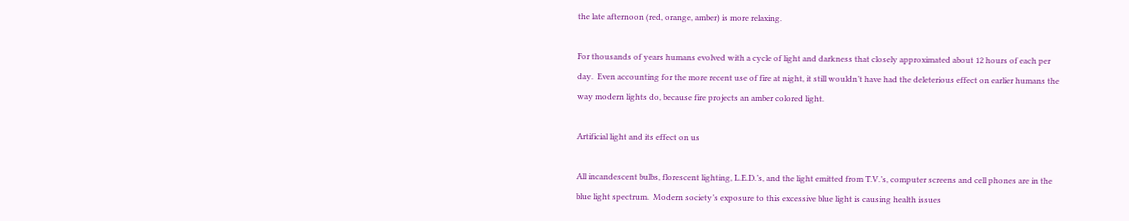the late afternoon (red, orange, amber) is more relaxing.

For thousands of years humans evolved with a cycle of light and darkness that closely approximated about 12 hours of each per day.  Even accounting for the more recent use of fire at night, it still wouldn’t have had the deleterious effect on earlier humans the way modern lights do, because fire projects an amber colored light.

Artificial light and its effect on us

All incandescent bulbs, florescent lighting, L.E.D.’s, and the light emitted from T.V.’s, computer screens and cell phones are in the blue light spectrum.  Modern society’s exposure to this excessive blue light is causing health issues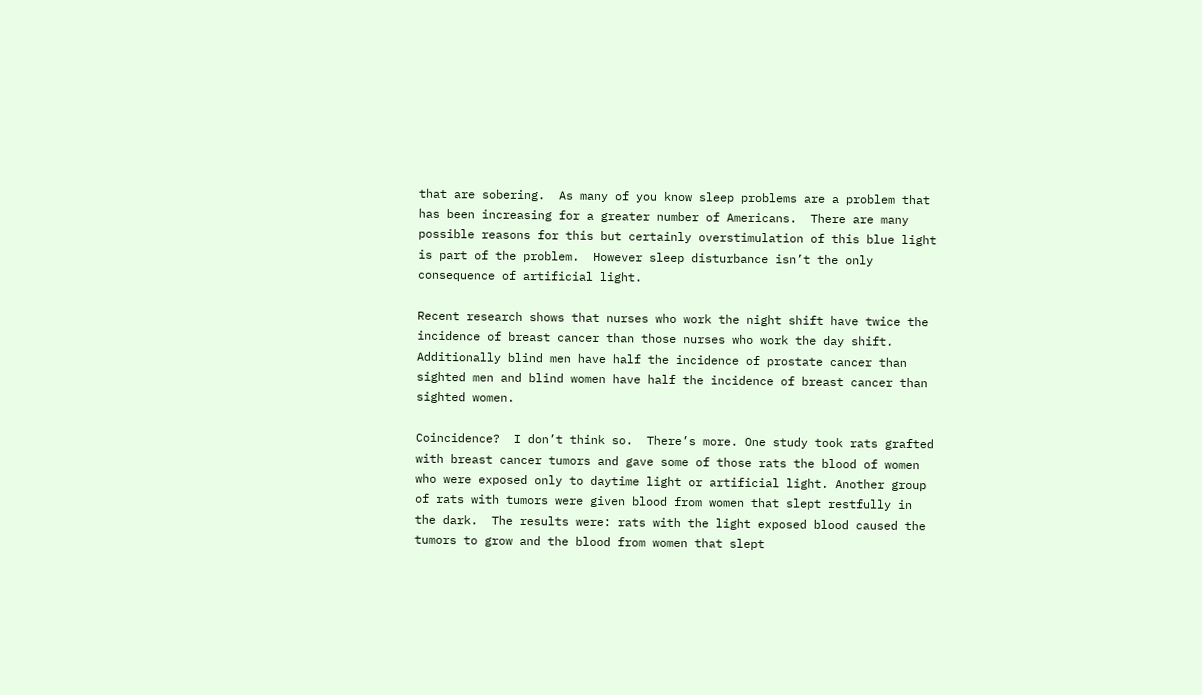that are sobering.  As many of you know sleep problems are a problem that has been increasing for a greater number of Americans.  There are many possible reasons for this but certainly overstimulation of this blue light is part of the problem.  However sleep disturbance isn’t the only consequence of artificial light.

Recent research shows that nurses who work the night shift have twice the incidence of breast cancer than those nurses who work the day shift.  Additionally blind men have half the incidence of prostate cancer than sighted men and blind women have half the incidence of breast cancer than sighted women.

Coincidence?  I don’t think so.  There’s more. One study took rats grafted with breast cancer tumors and gave some of those rats the blood of women who were exposed only to daytime light or artificial light. Another group of rats with tumors were given blood from women that slept restfully in the dark.  The results were: rats with the light exposed blood caused the tumors to grow and the blood from women that slept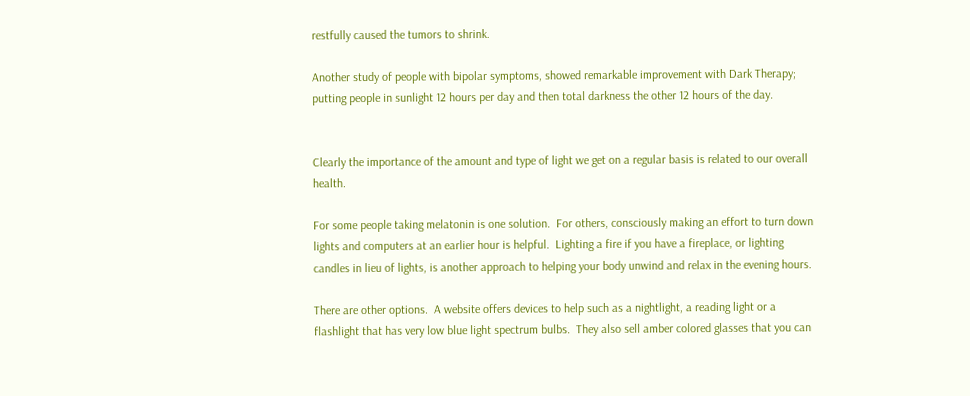restfully caused the tumors to shrink.

Another study of people with bipolar symptoms, showed remarkable improvement with Dark Therapy;  putting people in sunlight 12 hours per day and then total darkness the other 12 hours of the day.


Clearly the importance of the amount and type of light we get on a regular basis is related to our overall health.

For some people taking melatonin is one solution.  For others, consciously making an effort to turn down lights and computers at an earlier hour is helpful.  Lighting a fire if you have a fireplace, or lighting candles in lieu of lights, is another approach to helping your body unwind and relax in the evening hours.

There are other options.  A website offers devices to help such as a nightlight, a reading light or a flashlight that has very low blue light spectrum bulbs.  They also sell amber colored glasses that you can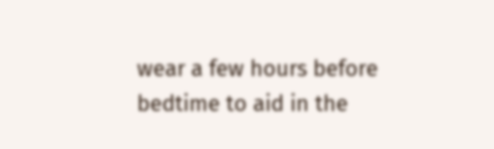wear a few hours before bedtime to aid in the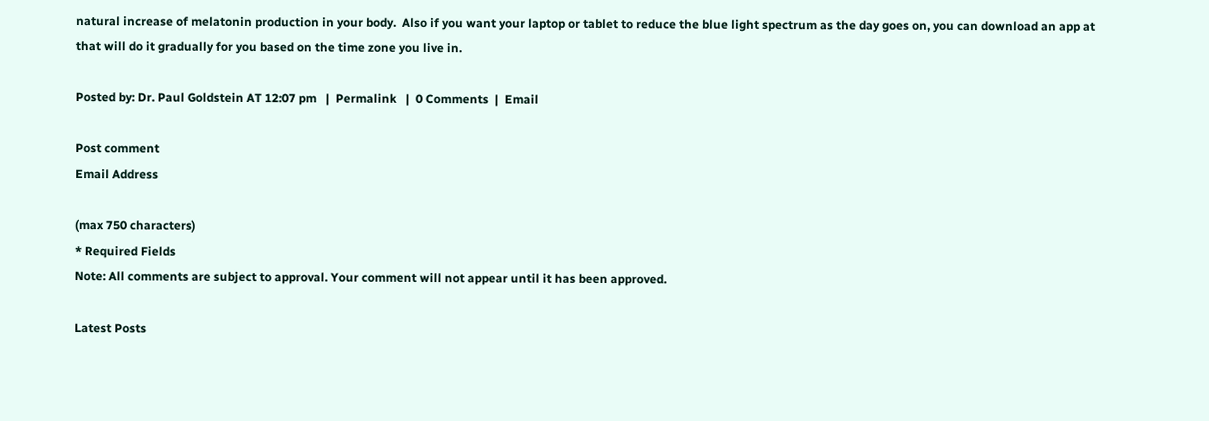natural increase of melatonin production in your body.  Also if you want your laptop or tablet to reduce the blue light spectrum as the day goes on, you can download an app at that will do it gradually for you based on the time zone you live in.

Posted by: Dr. Paul Goldstein AT 12:07 pm   |  Permalink   |  0 Comments  |  Email

Post comment
Email Address

(max 750 characters)
* Required Fields
Note: All comments are subject to approval. Your comment will not appear until it has been approved.

Latest Posts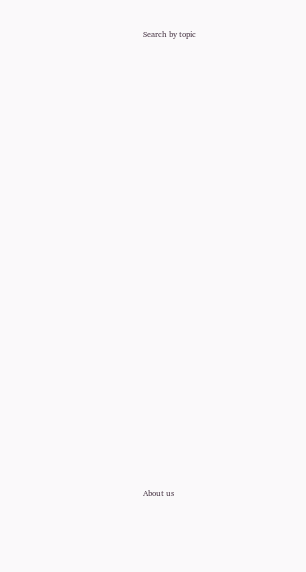Search by topic



























About us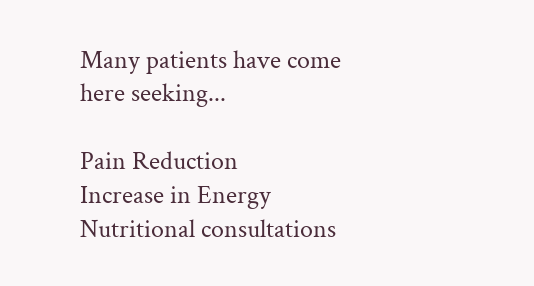Many patients have come
here seeking...

Pain Reduction
Increase in Energy
Nutritional consultations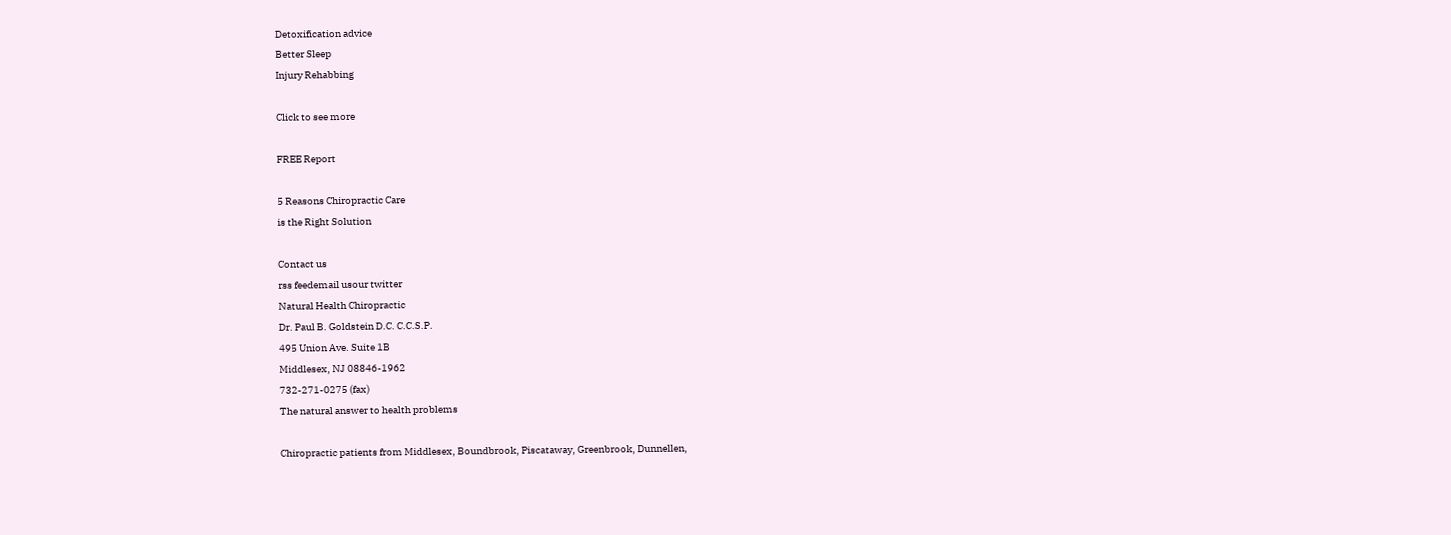Detoxification advice
Better Sleep
Injury Rehabbing

Click to see more

FREE Report

5 Reasons Chiropractic Care
is the Right Solution

Contact us
rss feedemail usour twitter
Natural Health Chiropractic
Dr. Paul B. Goldstein D.C. C.C.S.P.
495 Union Ave. Suite 1B
Middlesex, NJ 08846-1962
732-271-0275 (fax)
The natural answer to health problems

Chiropractic patients from Middlesex, Boundbrook, Piscataway, Greenbrook, Dunnellen,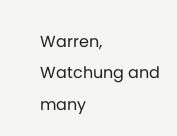Warren, Watchung and many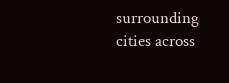surrounding cities across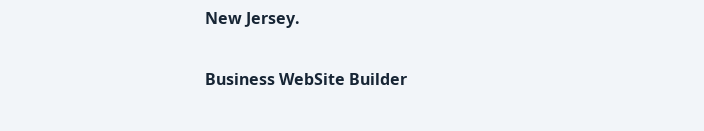New Jersey.

Business WebSite Builder